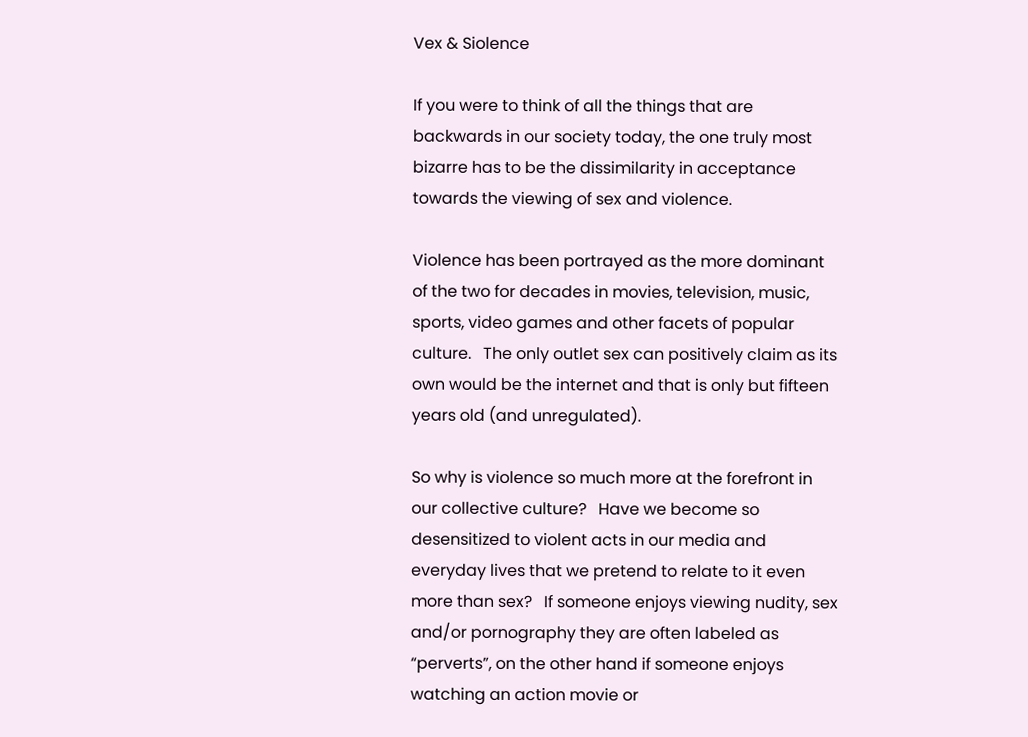Vex & Siolence

If you were to think of all the things that are backwards in our society today, the one truly most bizarre has to be the dissimilarity in acceptance towards the viewing of sex and violence.

Violence has been portrayed as the more dominant of the two for decades in movies, television, music, sports, video games and other facets of popular culture.   The only outlet sex can positively claim as its own would be the internet and that is only but fifteen years old (and unregulated).

So why is violence so much more at the forefront in our collective culture?   Have we become so desensitized to violent acts in our media and everyday lives that we pretend to relate to it even more than sex?   If someone enjoys viewing nudity, sex and/or pornography they are often labeled as “perverts”, on the other hand if someone enjoys watching an action movie or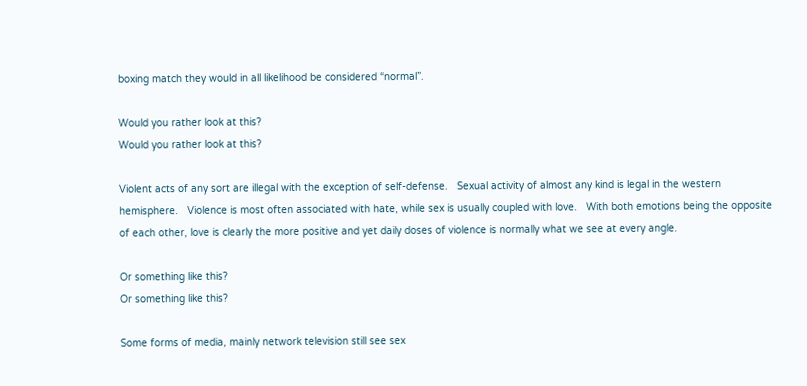boxing match they would in all likelihood be considered “normal”.

Would you rather look at this?
Would you rather look at this?

Violent acts of any sort are illegal with the exception of self-defense.   Sexual activity of almost any kind is legal in the western hemisphere.   Violence is most often associated with hate, while sex is usually coupled with love.   With both emotions being the opposite of each other, love is clearly the more positive and yet daily doses of violence is normally what we see at every angle.

Or something like this?
Or something like this?

Some forms of media, mainly network television still see sex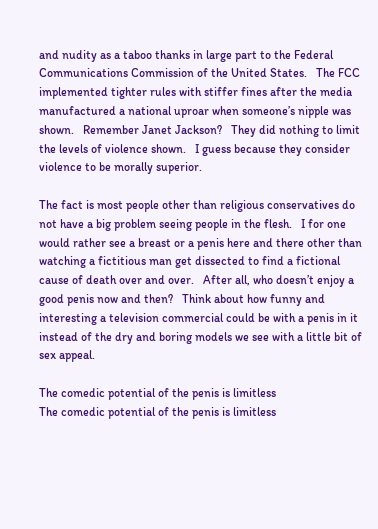and nudity as a taboo thanks in large part to the Federal Communications Commission of the United States.   The FCC implemented tighter rules with stiffer fines after the media manufactured a national uproar when someone’s nipple was shown.   Remember Janet Jackson?   They did nothing to limit the levels of violence shown.   I guess because they consider violence to be morally superior.

The fact is most people other than religious conservatives do not have a big problem seeing people in the flesh.   I for one would rather see a breast or a penis here and there other than watching a fictitious man get dissected to find a fictional cause of death over and over.   After all, who doesn’t enjoy a good penis now and then?   Think about how funny and interesting a television commercial could be with a penis in it instead of the dry and boring models we see with a little bit of sex appeal.

The comedic potential of the penis is limitless
The comedic potential of the penis is limitless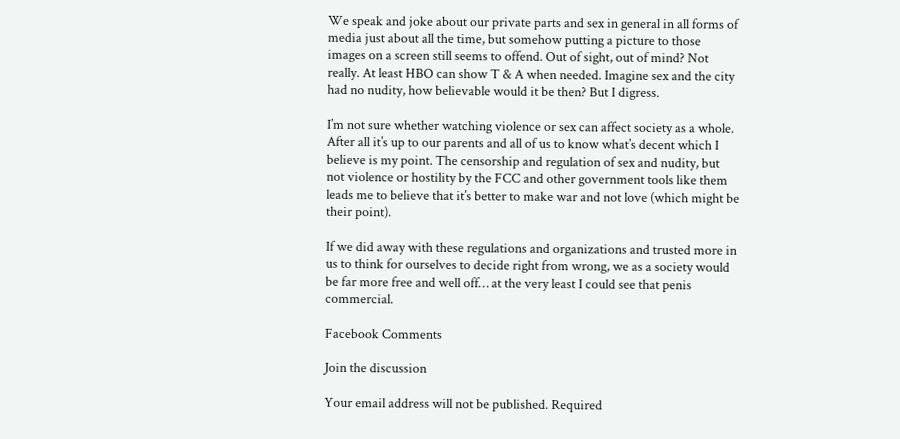We speak and joke about our private parts and sex in general in all forms of media just about all the time, but somehow putting a picture to those images on a screen still seems to offend. Out of sight, out of mind? Not really. At least HBO can show T & A when needed. Imagine sex and the city had no nudity, how believable would it be then? But I digress.

I’m not sure whether watching violence or sex can affect society as a whole. After all it’s up to our parents and all of us to know what’s decent which I believe is my point. The censorship and regulation of sex and nudity, but not violence or hostility by the FCC and other government tools like them leads me to believe that it’s better to make war and not love (which might be their point).

If we did away with these regulations and organizations and trusted more in us to think for ourselves to decide right from wrong, we as a society would be far more free and well off… at the very least I could see that penis commercial.

Facebook Comments

Join the discussion

Your email address will not be published. Required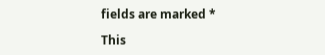fields are marked *

This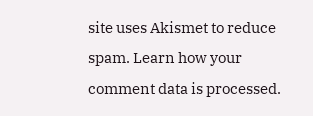site uses Akismet to reduce spam. Learn how your comment data is processed.